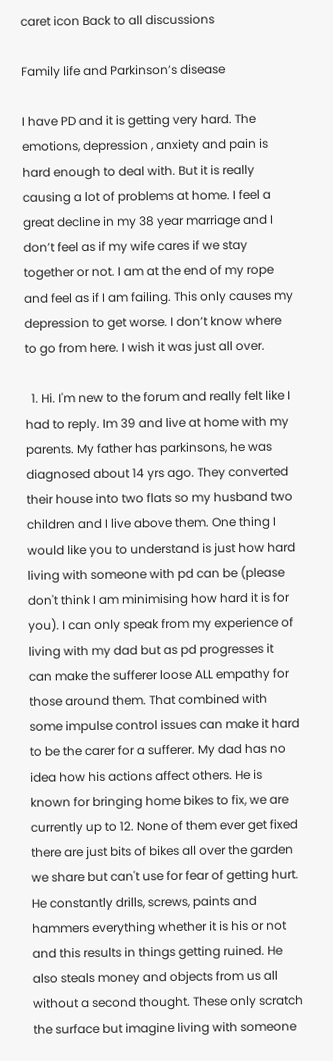caret icon Back to all discussions

Family life and Parkinson’s disease

I have PD and it is getting very hard. The emotions, depression , anxiety and pain is hard enough to deal with. But it is really causing a lot of problems at home. I feel a great decline in my 38 year marriage and I don’t feel as if my wife cares if we stay together or not. I am at the end of my rope and feel as if I am failing. This only causes my depression to get worse. I don’t know where to go from here. I wish it was just all over.

  1. Hi. I'm new to the forum and really felt like I had to reply. Im 39 and live at home with my parents. My father has parkinsons, he was diagnosed about 14 yrs ago. They converted their house into two flats so my husband two children and I live above them. One thing I would like you to understand is just how hard living with someone with pd can be (please don't think I am minimising how hard it is for you). I can only speak from my experience of living with my dad but as pd progresses it can make the sufferer loose ALL empathy for those around them. That combined with some impulse control issues can make it hard to be the carer for a sufferer. My dad has no idea how his actions affect others. He is known for bringing home bikes to fix, we are currently up to 12. None of them ever get fixed there are just bits of bikes all over the garden we share but can't use for fear of getting hurt. He constantly drills, screws, paints and hammers everything whether it is his or not and this results in things getting ruined. He also steals money and objects from us all without a second thought. These only scratch the surface but imagine living with someone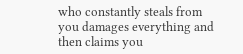who constantly steals from you damages everything and then claims you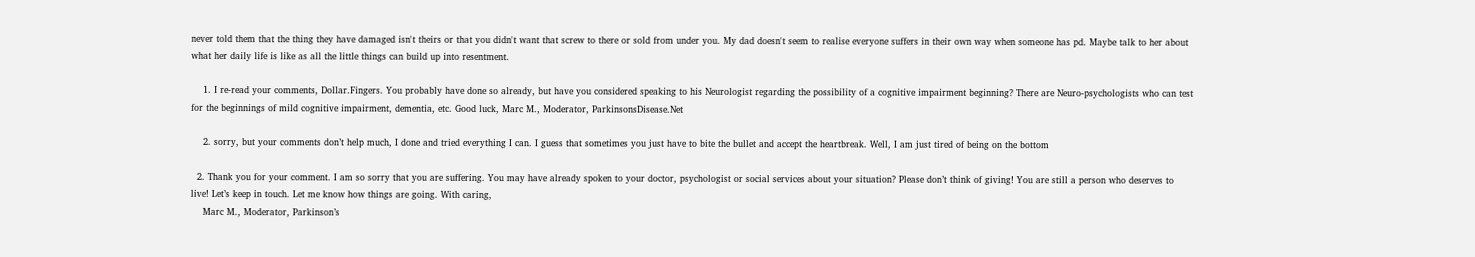never told them that the thing they have damaged isn't theirs or that you didn't want that screw to there or sold from under you. My dad doesn't seem to realise everyone suffers in their own way when someone has pd. Maybe talk to her about what her daily life is like as all the little things can build up into resentment.

    1. I re-read your comments, Dollar.Fingers. You probably have done so already, but have you considered speaking to his Neurologist regarding the possibility of a cognitive impairment beginning? There are Neuro-psychologists who can test for the beginnings of mild cognitive impairment, dementia, etc. Good luck, Marc M., Moderator, ParkinsonsDisease.Net

    2. sorry, but your comments don’t help much, I done and tried everything I can. I guess that sometimes you just have to bite the bullet and accept the heartbreak. Well, I am just tired of being on the bottom

  2. Thank you for your comment. I am so sorry that you are suffering. You may have already spoken to your doctor, psychologist or social services about your situation? Please don’t think of giving! You are still a person who deserves to live! Let’s keep in touch. Let me know how things are going. With caring,
    Marc M., Moderator, Parkinson’s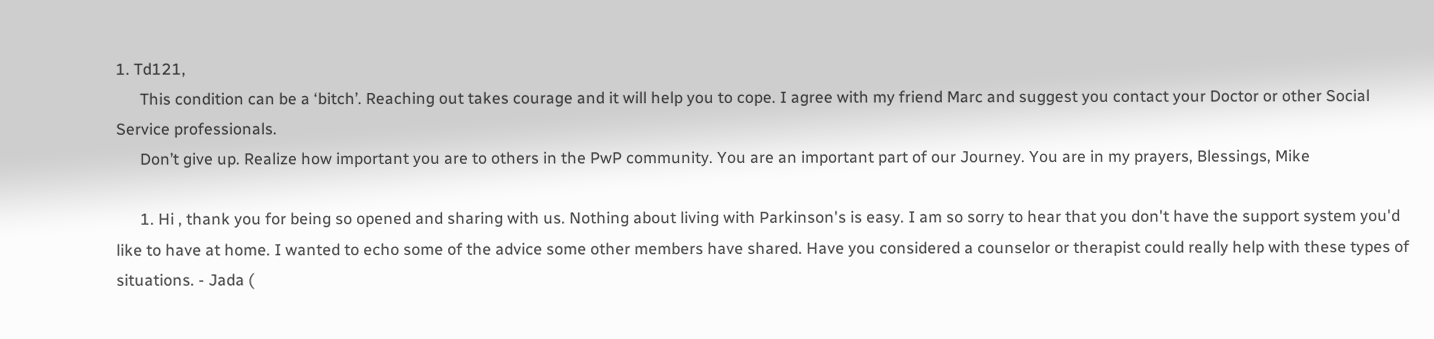1. Td121,
      This condition can be a ‘bitch’. Reaching out takes courage and it will help you to cope. I agree with my friend Marc and suggest you contact your Doctor or other Social Service professionals.
      Don’t give up. Realize how important you are to others in the PwP community. You are an important part of our Journey. You are in my prayers, Blessings, Mike

      1. Hi , thank you for being so opened and sharing with us. Nothing about living with Parkinson's is easy. I am so sorry to hear that you don't have the support system you'd like to have at home. I wanted to echo some of the advice some other members have shared. Have you considered a counselor or therapist could really help with these types of situations. - Jada (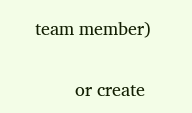team member)

        or create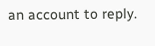an account to reply.